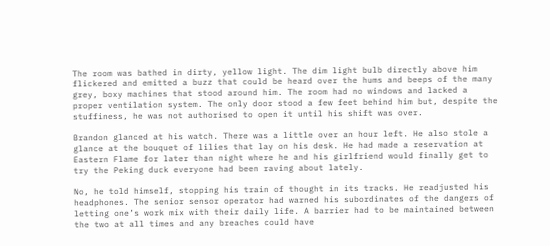The room was bathed in dirty, yellow light. The dim light bulb directly above him flickered and emitted a buzz that could be heard over the hums and beeps of the many grey, boxy machines that stood around him. The room had no windows and lacked a proper ventilation system. The only door stood a few feet behind him but, despite the stuffiness, he was not authorised to open it until his shift was over.

Brandon glanced at his watch. There was a little over an hour left. He also stole a glance at the bouquet of lilies that lay on his desk. He had made a reservation at Eastern Flame for later than night where he and his girlfriend would finally get to try the Peking duck everyone had been raving about lately.

No, he told himself, stopping his train of thought in its tracks. He readjusted his headphones. The senior sensor operator had warned his subordinates of the dangers of letting one’s work mix with their daily life. A barrier had to be maintained between the two at all times and any breaches could have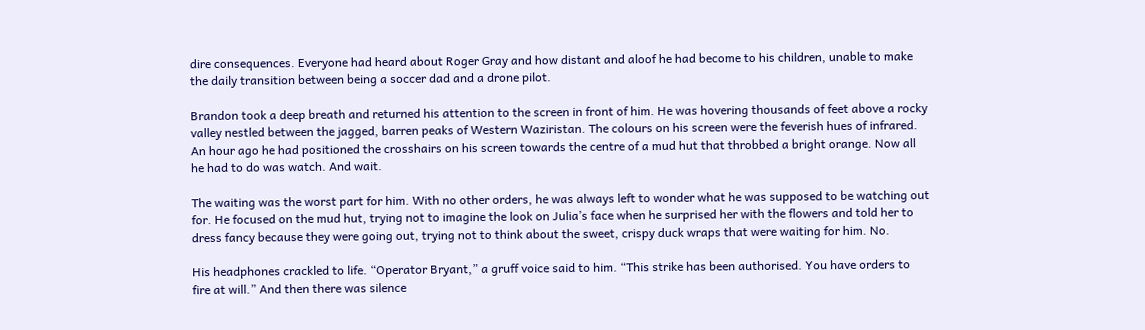dire consequences. Everyone had heard about Roger Gray and how distant and aloof he had become to his children, unable to make the daily transition between being a soccer dad and a drone pilot.

Brandon took a deep breath and returned his attention to the screen in front of him. He was hovering thousands of feet above a rocky valley nestled between the jagged, barren peaks of Western Waziristan. The colours on his screen were the feverish hues of infrared. An hour ago he had positioned the crosshairs on his screen towards the centre of a mud hut that throbbed a bright orange. Now all he had to do was watch. And wait.

The waiting was the worst part for him. With no other orders, he was always left to wonder what he was supposed to be watching out for. He focused on the mud hut, trying not to imagine the look on Julia’s face when he surprised her with the flowers and told her to dress fancy because they were going out, trying not to think about the sweet, crispy duck wraps that were waiting for him. No.

His headphones crackled to life. “Operator Bryant,” a gruff voice said to him. “This strike has been authorised. You have orders to fire at will.” And then there was silence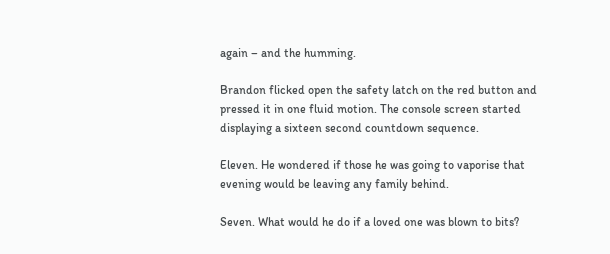again – and the humming.

Brandon flicked open the safety latch on the red button and pressed it in one fluid motion. The console screen started displaying a sixteen second countdown sequence.

Eleven. He wondered if those he was going to vaporise that evening would be leaving any family behind.

Seven. What would he do if a loved one was blown to bits?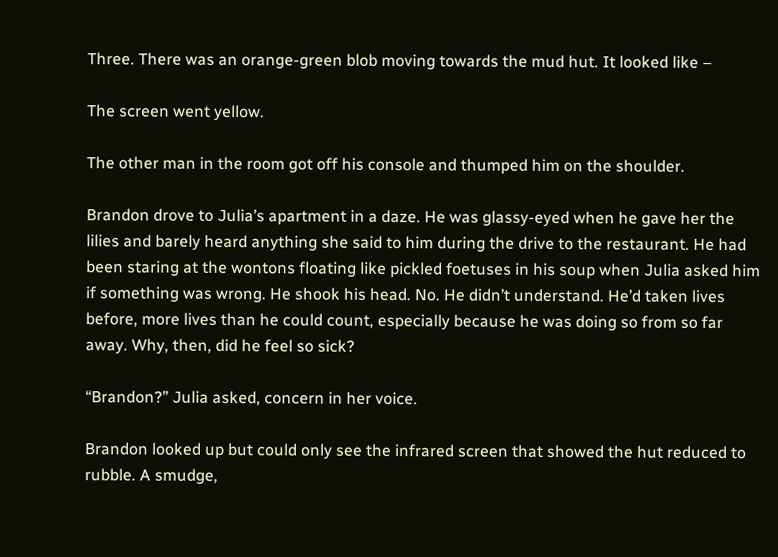Three. There was an orange-green blob moving towards the mud hut. It looked like –

The screen went yellow.

The other man in the room got off his console and thumped him on the shoulder.

Brandon drove to Julia’s apartment in a daze. He was glassy-eyed when he gave her the lilies and barely heard anything she said to him during the drive to the restaurant. He had been staring at the wontons floating like pickled foetuses in his soup when Julia asked him if something was wrong. He shook his head. No. He didn’t understand. He’d taken lives before, more lives than he could count, especially because he was doing so from so far away. Why, then, did he feel so sick?

“Brandon?” Julia asked, concern in her voice.

Brandon looked up but could only see the infrared screen that showed the hut reduced to rubble. A smudge,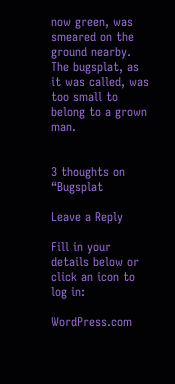now green, was smeared on the ground nearby. The bugsplat, as it was called, was too small to belong to a grown man.


3 thoughts on “Bugsplat

Leave a Reply

Fill in your details below or click an icon to log in:

WordPress.com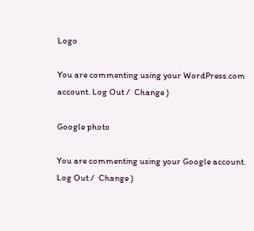Logo

You are commenting using your WordPress.com account. Log Out /  Change )

Google photo

You are commenting using your Google account. Log Out /  Change )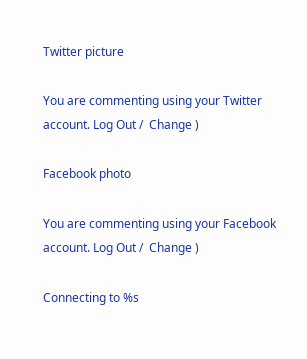Twitter picture

You are commenting using your Twitter account. Log Out /  Change )

Facebook photo

You are commenting using your Facebook account. Log Out /  Change )

Connecting to %s